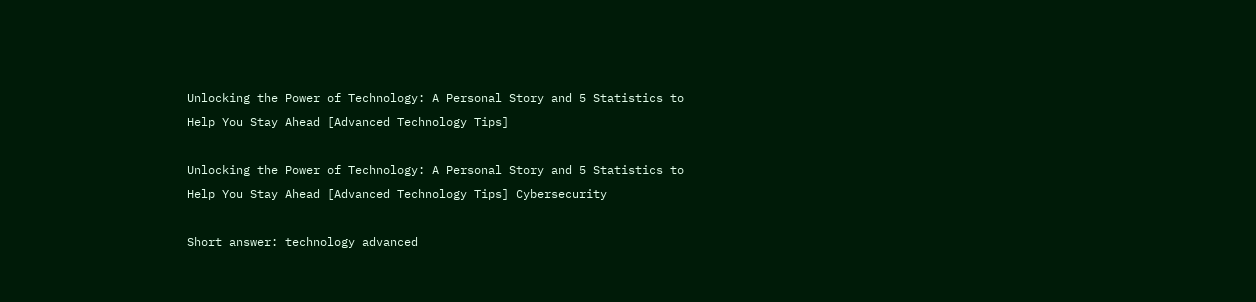Unlocking the Power of Technology: A Personal Story and 5 Statistics to Help You Stay Ahead [Advanced Technology Tips]

Unlocking the Power of Technology: A Personal Story and 5 Statistics to Help You Stay Ahead [Advanced Technology Tips] Cybersecurity

Short answer: technology advanced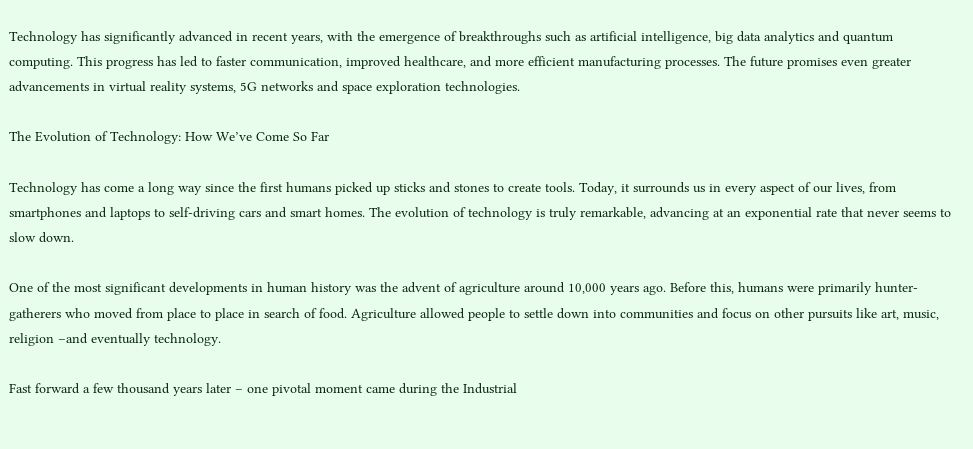Technology has significantly advanced in recent years, with the emergence of breakthroughs such as artificial intelligence, big data analytics and quantum computing. This progress has led to faster communication, improved healthcare, and more efficient manufacturing processes. The future promises even greater advancements in virtual reality systems, 5G networks and space exploration technologies.

The Evolution of Technology: How We’ve Come So Far

Technology has come a long way since the first humans picked up sticks and stones to create tools. Today, it surrounds us in every aspect of our lives, from smartphones and laptops to self-driving cars and smart homes. The evolution of technology is truly remarkable, advancing at an exponential rate that never seems to slow down.

One of the most significant developments in human history was the advent of agriculture around 10,000 years ago. Before this, humans were primarily hunter-gatherers who moved from place to place in search of food. Agriculture allowed people to settle down into communities and focus on other pursuits like art, music, religion –and eventually technology.

Fast forward a few thousand years later – one pivotal moment came during the Industrial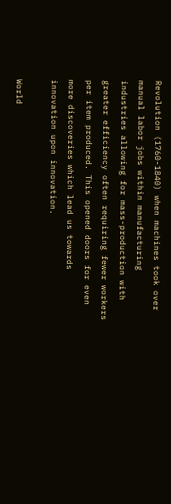Revolution (1760-1840) when machines took over manual labor jobs within manufacturing industries allowing for mass-production with greater efficiency often requiring fewer workers per item produced. This opened doors for even more discoveries which lead us towards innovation upon innovation.

World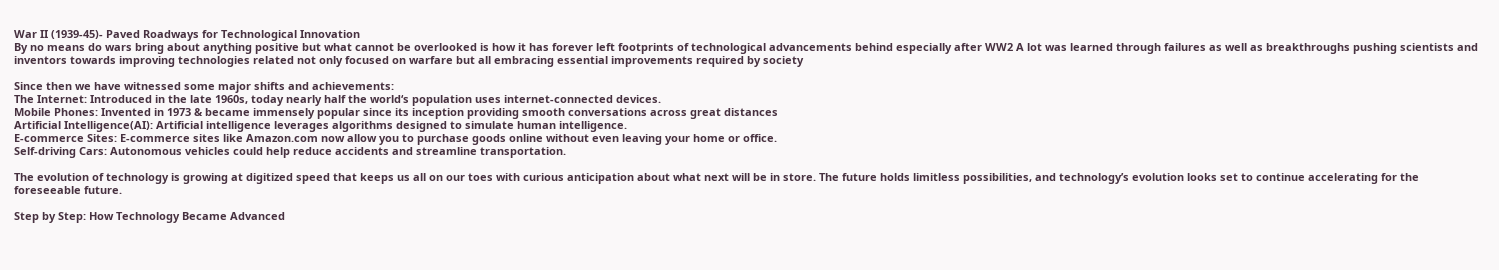War II (1939-45)- Paved Roadways for Technological Innovation
By no means do wars bring about anything positive but what cannot be overlooked is how it has forever left footprints of technological advancements behind especially after WW2 A lot was learned through failures as well as breakthroughs pushing scientists and inventors towards improving technologies related not only focused on warfare but all embracing essential improvements required by society

Since then we have witnessed some major shifts and achievements:
The Internet: Introduced in the late 1960s, today nearly half the world‘s population uses internet-connected devices.
Mobile Phones: Invented in 1973 & became immensely popular since its inception providing smooth conversations across great distances
Artificial Intelligence(AI): Artificial intelligence leverages algorithms designed to simulate human intelligence.
E-commerce Sites: E-commerce sites like Amazon.com now allow you to purchase goods online without even leaving your home or office.
Self-driving Cars: Autonomous vehicles could help reduce accidents and streamline transportation.

The evolution of technology is growing at digitized speed that keeps us all on our toes with curious anticipation about what next will be in store. The future holds limitless possibilities, and technology’s evolution looks set to continue accelerating for the foreseeable future.

Step by Step: How Technology Became Advanced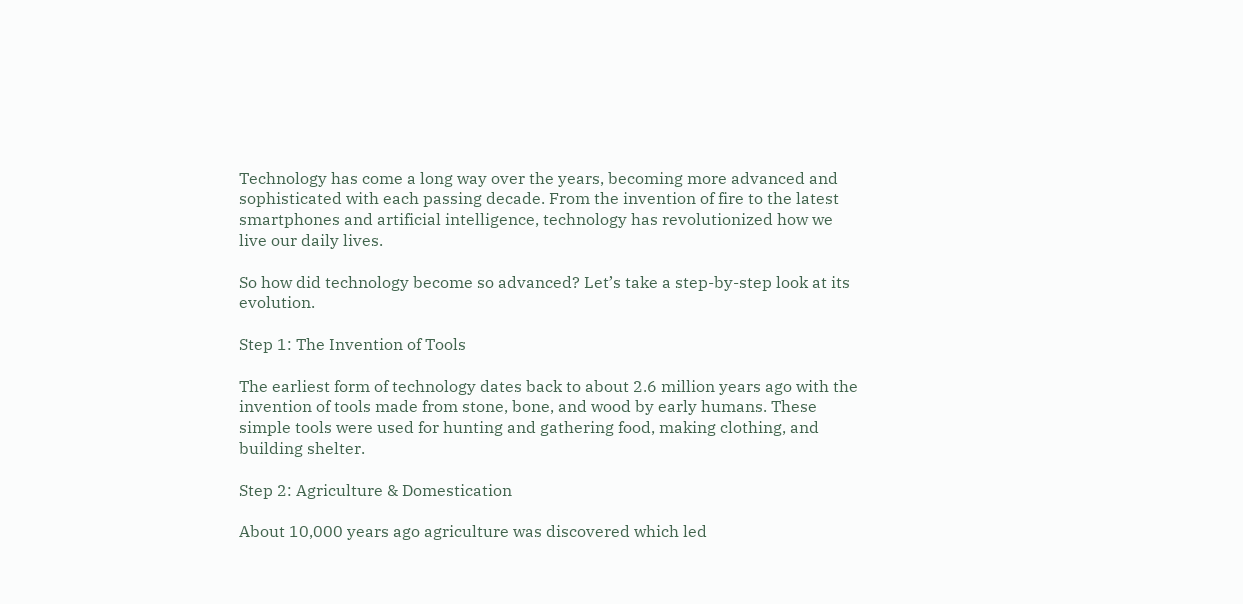Technology has come a long way over the years, becoming more advanced and sophisticated with each passing decade. From the invention of fire to the latest smartphones and artificial intelligence, technology has revolutionized how we live our daily lives.

So how did technology become so advanced? Let’s take a step-by-step look at its evolution.

Step 1: The Invention of Tools

The earliest form of technology dates back to about 2.6 million years ago with the invention of tools made from stone, bone, and wood by early humans. These simple tools were used for hunting and gathering food, making clothing, and building shelter.

Step 2: Agriculture & Domestication

About 10,000 years ago agriculture was discovered which led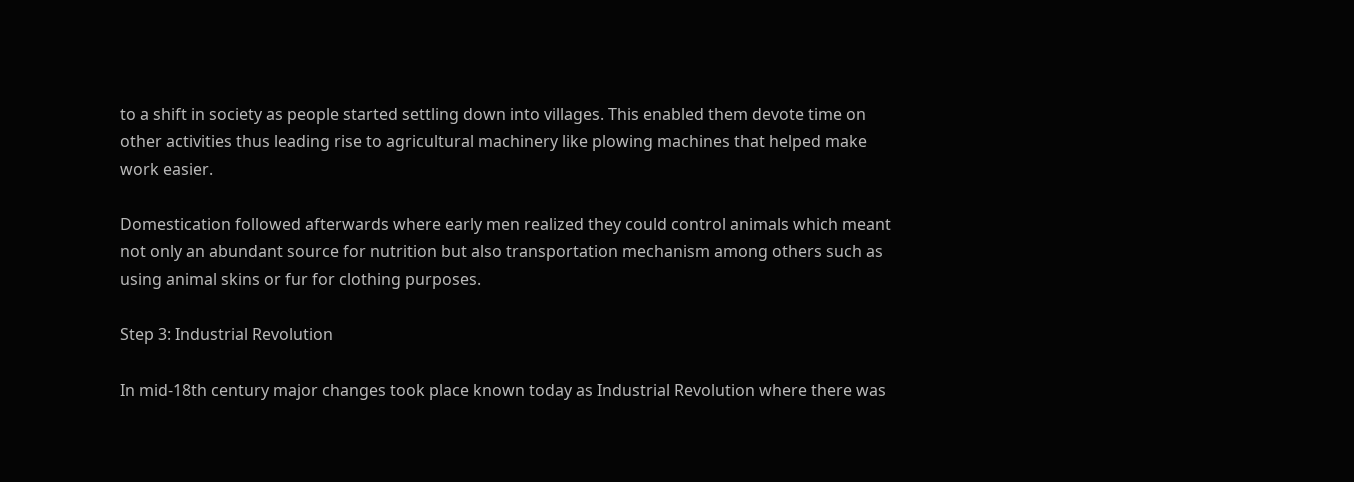to a shift in society as people started settling down into villages. This enabled them devote time on other activities thus leading rise to agricultural machinery like plowing machines that helped make work easier.

Domestication followed afterwards where early men realized they could control animals which meant not only an abundant source for nutrition but also transportation mechanism among others such as using animal skins or fur for clothing purposes.

Step 3: Industrial Revolution

In mid-18th century major changes took place known today as Industrial Revolution where there was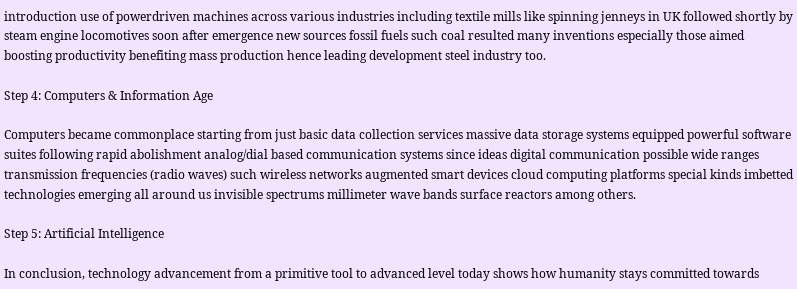introduction use of powerdriven machines across various industries including textile mills like spinning jenneys in UK followed shortly by steam engine locomotives soon after emergence new sources fossil fuels such coal resulted many inventions especially those aimed boosting productivity benefiting mass production hence leading development steel industry too.

Step 4: Computers & Information Age

Computers became commonplace starting from just basic data collection services massive data storage systems equipped powerful software suites following rapid abolishment analog/dial based communication systems since ideas digital communication possible wide ranges transmission frequencies (radio waves) such wireless networks augmented smart devices cloud computing platforms special kinds imbetted technologies emerging all around us invisible spectrums millimeter wave bands surface reactors among others.

Step 5: Artificial Intelligence

In conclusion, technology advancement from a primitive tool to advanced level today shows how humanity stays committed towards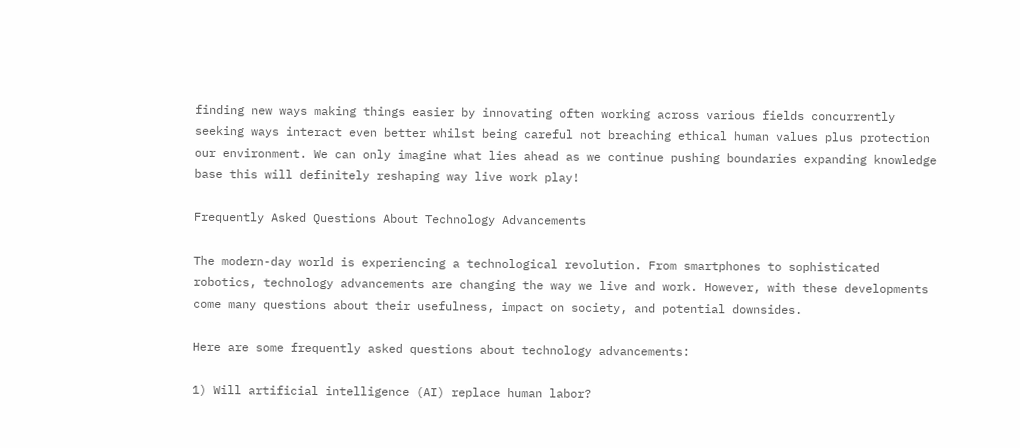finding new ways making things easier by innovating often working across various fields concurrently seeking ways interact even better whilst being careful not breaching ethical human values plus protection our environment. We can only imagine what lies ahead as we continue pushing boundaries expanding knowledge base this will definitely reshaping way live work play!

Frequently Asked Questions About Technology Advancements

The modern-day world is experiencing a technological revolution. From smartphones to sophisticated robotics, technology advancements are changing the way we live and work. However, with these developments come many questions about their usefulness, impact on society, and potential downsides.

Here are some frequently asked questions about technology advancements:

1) Will artificial intelligence (AI) replace human labor?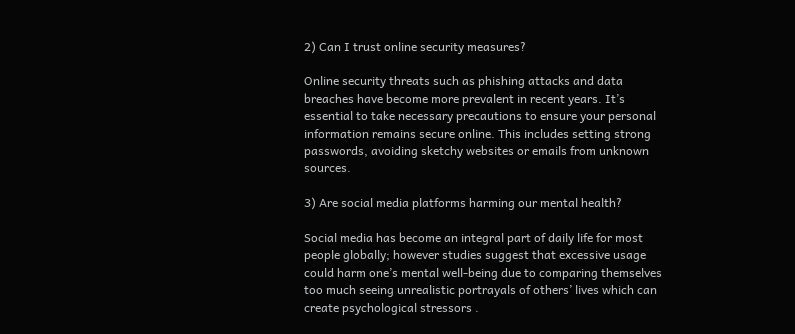2) Can I trust online security measures?

Online security threats such as phishing attacks and data breaches have become more prevalent in recent years. It’s essential to take necessary precautions to ensure your personal information remains secure online. This includes setting strong passwords, avoiding sketchy websites or emails from unknown sources.

3) Are social media platforms harming our mental health?

Social media has become an integral part of daily life for most people globally; however studies suggest that excessive usage could harm one’s mental well-being due to comparing themselves too much seeing unrealistic portrayals of others’ lives which can create psychological stressors .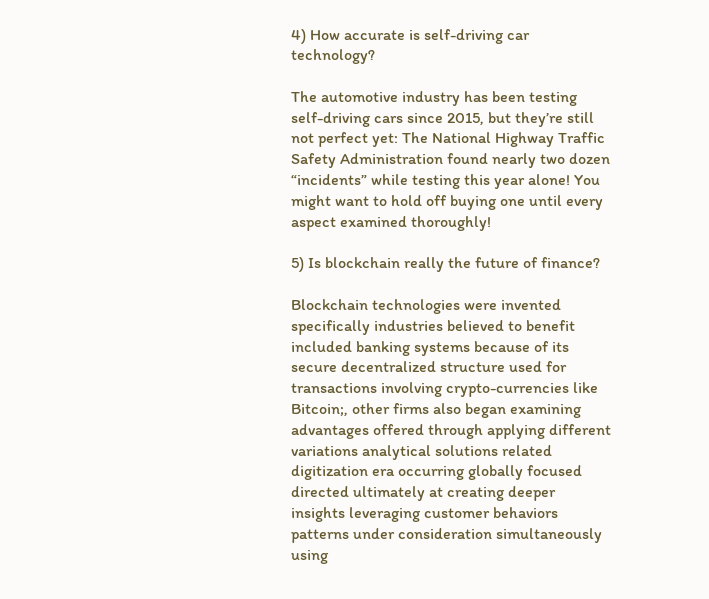4) How accurate is self-driving car technology?

The automotive industry has been testing self-driving cars since 2015, but they’re still not perfect yet: The National Highway Traffic Safety Administration found nearly two dozen “incidents” while testing this year alone! You might want to hold off buying one until every aspect examined thoroughly!

5) Is blockchain really the future of finance?

Blockchain technologies were invented specifically industries believed to benefit included banking systems because of its secure decentralized structure used for transactions involving crypto-currencies like Bitcoin;, other firms also began examining advantages offered through applying different variations analytical solutions related digitization era occurring globally focused directed ultimately at creating deeper insights leveraging customer behaviors patterns under consideration simultaneously using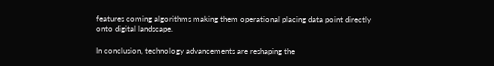features coming algorithms making them operational placing data point directly onto digital landscape.

In conclusion, technology advancements are reshaping the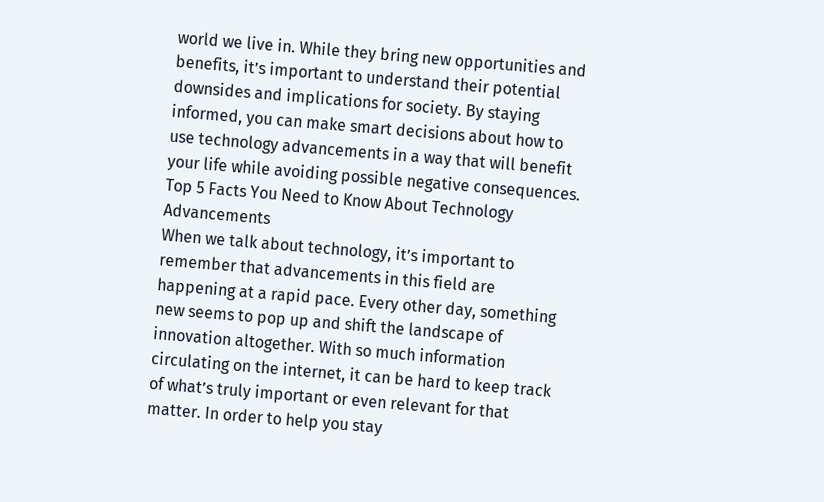world we live in. While they bring new opportunities and benefits, it’s important to understand their potential downsides and implications for society. By staying informed, you can make smart decisions about how to use technology advancements in a way that will benefit your life while avoiding possible negative consequences.
Top 5 Facts You Need to Know About Technology Advancements
When we talk about technology, it’s important to remember that advancements in this field are happening at a rapid pace. Every other day, something new seems to pop up and shift the landscape of innovation altogether. With so much information circulating on the internet, it can be hard to keep track of what’s truly important or even relevant for that matter. In order to help you stay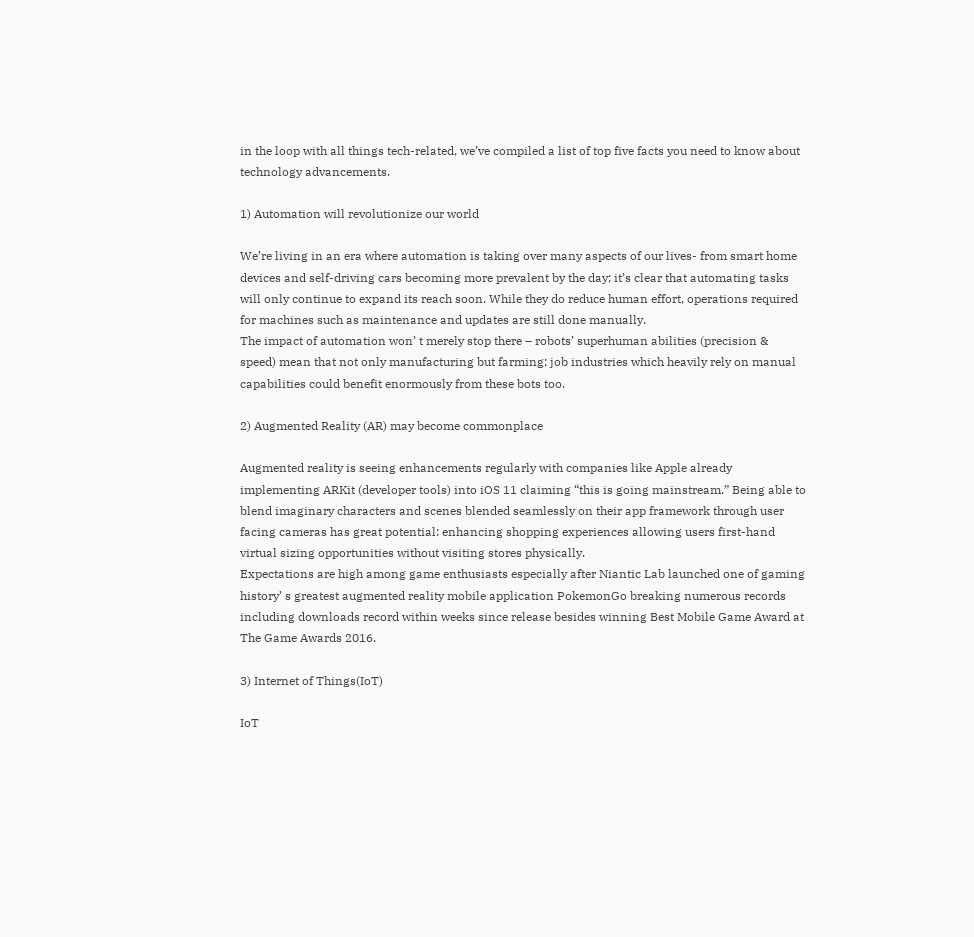in the loop with all things tech-related, we’ve compiled a list of top five facts you need to know about technology advancements.

1) Automation will revolutionize our world

We’re living in an era where automation is taking over many aspects of our lives- from smart home devices and self-driving cars becoming more prevalent by the day; it’s clear that automating tasks will only continue to expand its reach soon. While they do reduce human effort, operations required for machines such as maintenance and updates are still done manually.
The impact of automation won’ t merely stop there – robots’ superhuman abilities (precision & speed) mean that not only manufacturing but farming; job industries which heavily rely on manual capabilities could benefit enormously from these bots too.

2) Augmented Reality (AR) may become commonplace

Augmented reality is seeing enhancements regularly with companies like Apple already implementing ARKit (developer tools) into iOS 11 claiming “this is going mainstream.” Being able to blend imaginary characters and scenes blended seamlessly on their app framework through user facing cameras has great potential: enhancing shopping experiences allowing users first-hand virtual sizing opportunities without visiting stores physically.
Expectations are high among game enthusiasts especially after Niantic Lab launched one of gaming history’ s greatest augmented reality mobile application PokemonGo breaking numerous records including downloads record within weeks since release besides winning Best Mobile Game Award at The Game Awards 2016.

3) Internet of Things(IoT)

IoT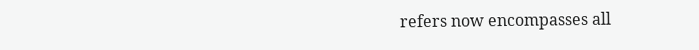refers now encompasses all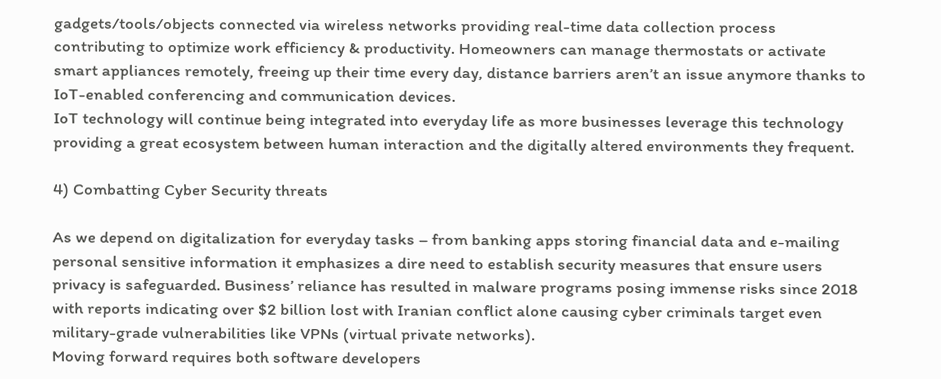gadgets/tools/objects connected via wireless networks providing real-time data collection process contributing to optimize work efficiency & productivity. Homeowners can manage thermostats or activate smart appliances remotely, freeing up their time every day, distance barriers aren’t an issue anymore thanks to IoT-enabled conferencing and communication devices.
IoT technology will continue being integrated into everyday life as more businesses leverage this technology providing a great ecosystem between human interaction and the digitally altered environments they frequent.

4) Combatting Cyber Security threats

As we depend on digitalization for everyday tasks – from banking apps storing financial data and e-mailing personal sensitive information it emphasizes a dire need to establish security measures that ensure users privacy is safeguarded. Business’ reliance has resulted in malware programs posing immense risks since 2018 with reports indicating over $2 billion lost with Iranian conflict alone causing cyber criminals target even military-grade vulnerabilities like VPNs (virtual private networks).
Moving forward requires both software developers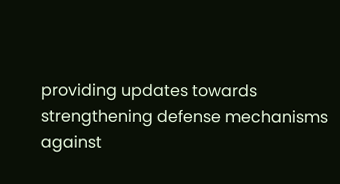providing updates towards strengthening defense mechanisms against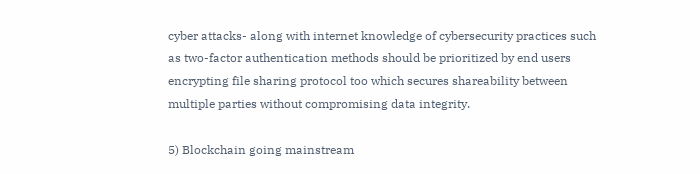cyber attacks- along with internet knowledge of cybersecurity practices such as two-factor authentication methods should be prioritized by end users encrypting file sharing protocol too which secures shareability between multiple parties without compromising data integrity.

5) Blockchain going mainstream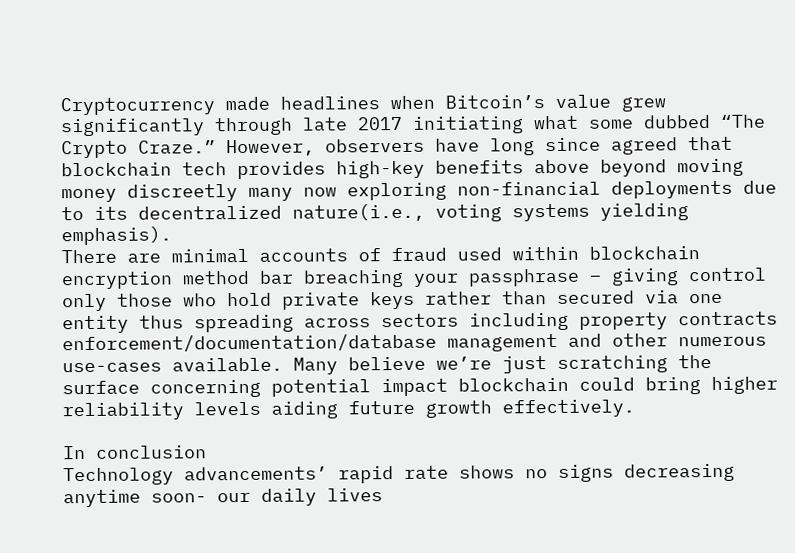Cryptocurrency made headlines when Bitcoin’s value grew significantly through late 2017 initiating what some dubbed “The Crypto Craze.” However, observers have long since agreed that blockchain tech provides high-key benefits above beyond moving money discreetly many now exploring non-financial deployments due to its decentralized nature(i.e., voting systems yielding emphasis).
There are minimal accounts of fraud used within blockchain encryption method bar breaching your passphrase – giving control only those who hold private keys rather than secured via one entity thus spreading across sectors including property contracts enforcement/documentation/database management and other numerous use-cases available. Many believe we’re just scratching the surface concerning potential impact blockchain could bring higher reliability levels aiding future growth effectively.

In conclusion
Technology advancements’ rapid rate shows no signs decreasing anytime soon- our daily lives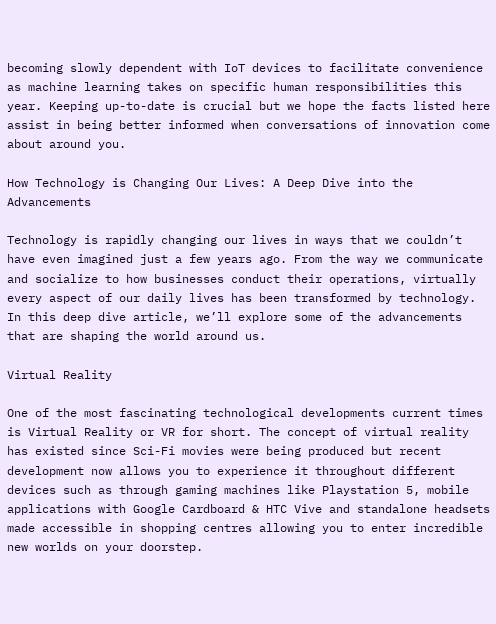becoming slowly dependent with IoT devices to facilitate convenience as machine learning takes on specific human responsibilities this year. Keeping up-to-date is crucial but we hope the facts listed here assist in being better informed when conversations of innovation come about around you.

How Technology is Changing Our Lives: A Deep Dive into the Advancements

Technology is rapidly changing our lives in ways that we couldn’t have even imagined just a few years ago. From the way we communicate and socialize to how businesses conduct their operations, virtually every aspect of our daily lives has been transformed by technology. In this deep dive article, we’ll explore some of the advancements that are shaping the world around us.

Virtual Reality

One of the most fascinating technological developments current times is Virtual Reality or VR for short. The concept of virtual reality has existed since Sci-Fi movies were being produced but recent development now allows you to experience it throughout different devices such as through gaming machines like Playstation 5, mobile applications with Google Cardboard & HTC Vive and standalone headsets made accessible in shopping centres allowing you to enter incredible new worlds on your doorstep.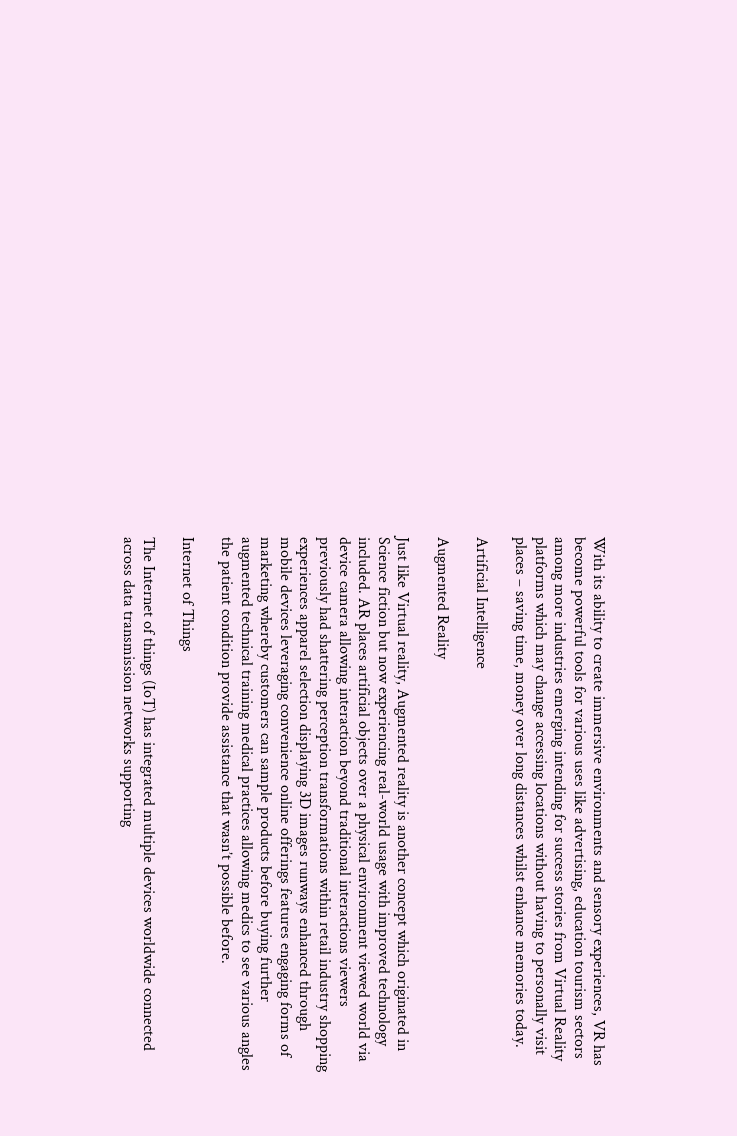With its ability to create immersive environments and sensory experiences, VR has become powerful tools for various uses like advertising, education tourism sectors among more industries emerging intending for success stories from Virtual Reality platforms which may change accessing locations without having to personally visit places – saving time, money over long distances whilst enhance memories today.

Artificial Intelligence

Augmented Reality

Just like Virtual reality, Augmented reality is another concept which originated in Science fiction but now experiencing real-world usage with improved technology included. AR places artificial objects over a physical environment viewed world via device camera allowing interaction beyond traditional interactions viewers previously had shattering perception transformations within retail industry shopping experiences apparel selection displaying 3D images runways enhanced through mobile devices leveraging convenience online offerings features engaging forms of marketing whereby customers can sample products before buying further augmented technical training medical practices allowing medics to see various angles the patient condition provide assistance that wasn’t possible before.

Internet of Things

The Internet of things (IoT) has integrated multiple devices worldwide connected across data transmission networks supporting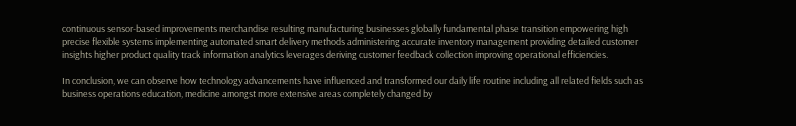continuous sensor-based improvements merchandise resulting manufacturing businesses globally fundamental phase transition empowering high precise flexible systems implementing automated smart delivery methods administering accurate inventory management providing detailed customer insights higher product quality track information analytics leverages deriving customer feedback collection improving operational efficiencies.

In conclusion, we can observe how technology advancements have influenced and transformed our daily life routine including all related fields such as business operations education, medicine amongst more extensive areas completely changed by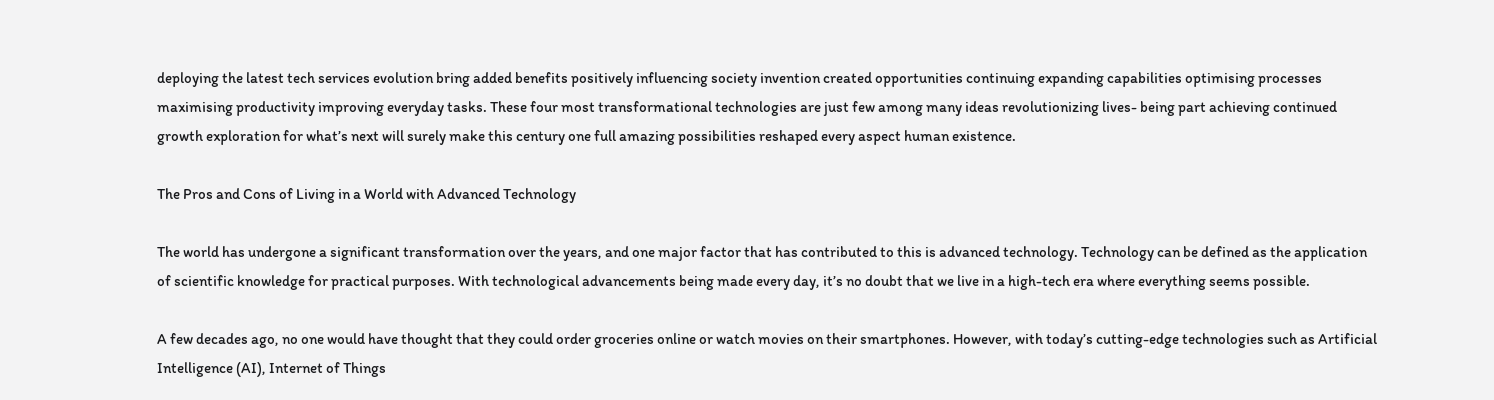deploying the latest tech services evolution bring added benefits positively influencing society invention created opportunities continuing expanding capabilities optimising processes maximising productivity improving everyday tasks. These four most transformational technologies are just few among many ideas revolutionizing lives- being part achieving continued growth exploration for what’s next will surely make this century one full amazing possibilities reshaped every aspect human existence.

The Pros and Cons of Living in a World with Advanced Technology

The world has undergone a significant transformation over the years, and one major factor that has contributed to this is advanced technology. Technology can be defined as the application of scientific knowledge for practical purposes. With technological advancements being made every day, it’s no doubt that we live in a high-tech era where everything seems possible.

A few decades ago, no one would have thought that they could order groceries online or watch movies on their smartphones. However, with today’s cutting-edge technologies such as Artificial Intelligence (AI), Internet of Things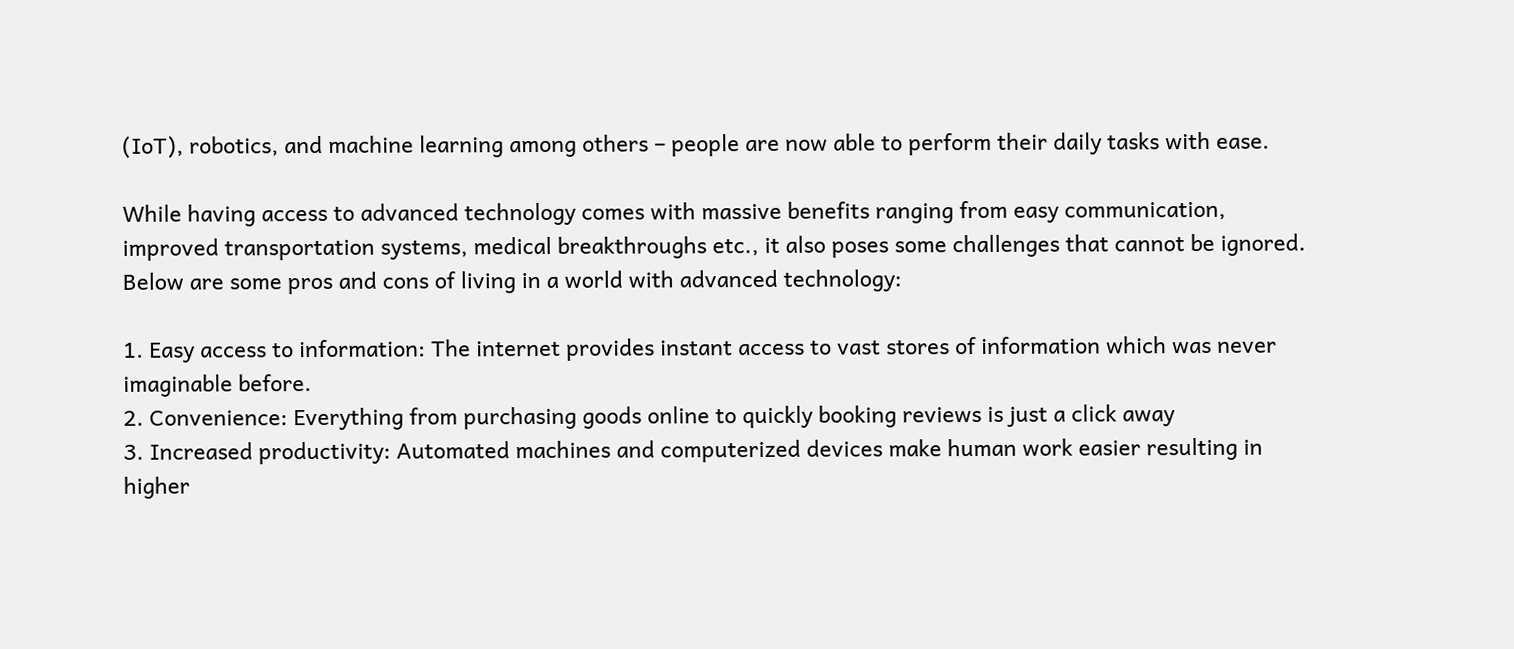(IoT), robotics, and machine learning among others – people are now able to perform their daily tasks with ease.

While having access to advanced technology comes with massive benefits ranging from easy communication, improved transportation systems, medical breakthroughs etc., it also poses some challenges that cannot be ignored. Below are some pros and cons of living in a world with advanced technology:

1. Easy access to information: The internet provides instant access to vast stores of information which was never imaginable before.
2. Convenience: Everything from purchasing goods online to quickly booking reviews is just a click away
3. Increased productivity: Automated machines and computerized devices make human work easier resulting in higher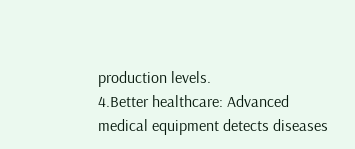production levels.
4.Better healthcare: Advanced medical equipment detects diseases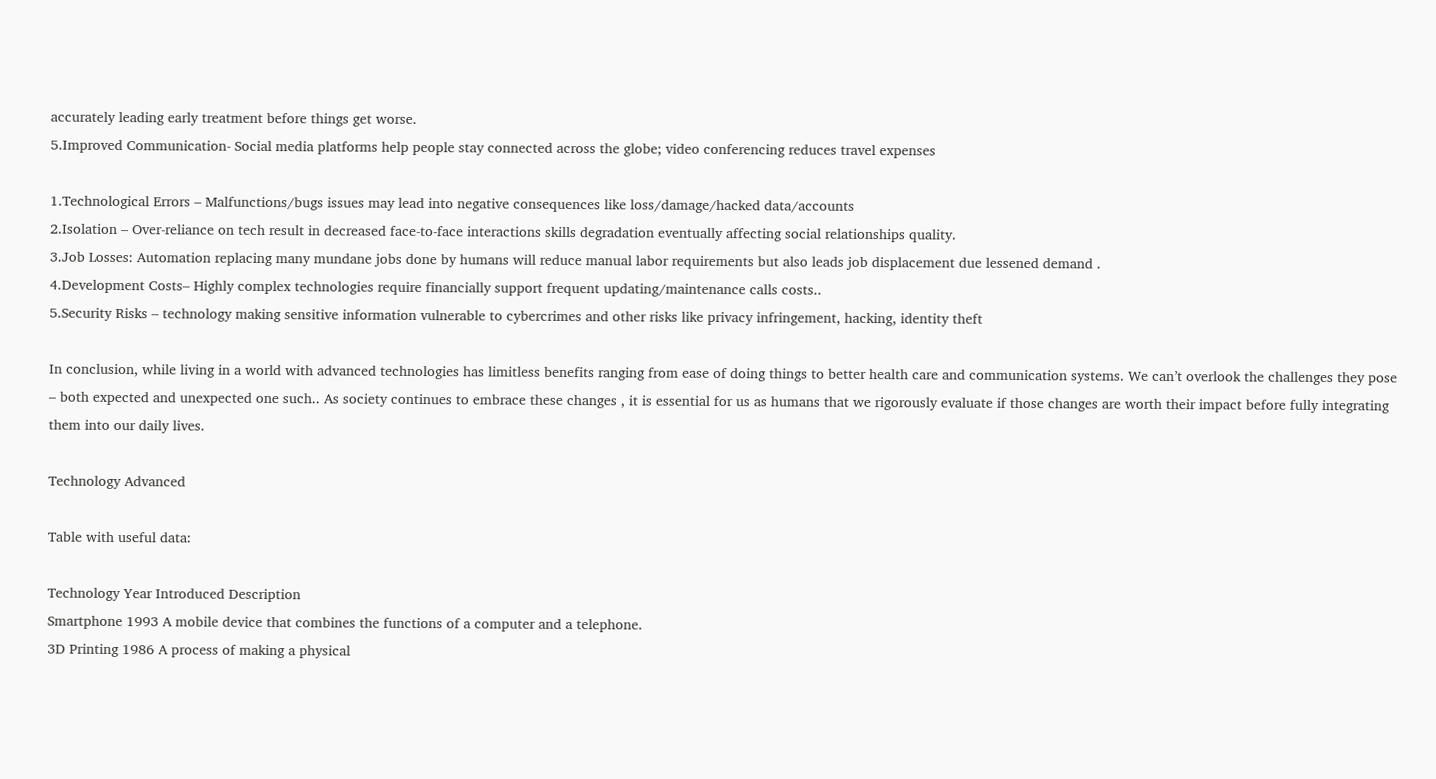accurately leading early treatment before things get worse.
5.Improved Communication- Social media platforms help people stay connected across the globe; video conferencing reduces travel expenses

1.Technological Errors – Malfunctions/bugs issues may lead into negative consequences like loss/damage/hacked data/accounts
2.Isolation – Over-reliance on tech result in decreased face-to-face interactions skills degradation eventually affecting social relationships quality.
3.Job Losses: Automation replacing many mundane jobs done by humans will reduce manual labor requirements but also leads job displacement due lessened demand .
4.Development Costs– Highly complex technologies require financially support frequent updating/maintenance calls costs..
5.Security Risks – technology making sensitive information vulnerable to cybercrimes and other risks like privacy infringement, hacking, identity theft

In conclusion, while living in a world with advanced technologies has limitless benefits ranging from ease of doing things to better health care and communication systems. We can’t overlook the challenges they pose – both expected and unexpected one such.. As society continues to embrace these changes , it is essential for us as humans that we rigorously evaluate if those changes are worth their impact before fully integrating them into our daily lives.

Technology Advanced

Table with useful data:

Technology Year Introduced Description
Smartphone 1993 A mobile device that combines the functions of a computer and a telephone.
3D Printing 1986 A process of making a physical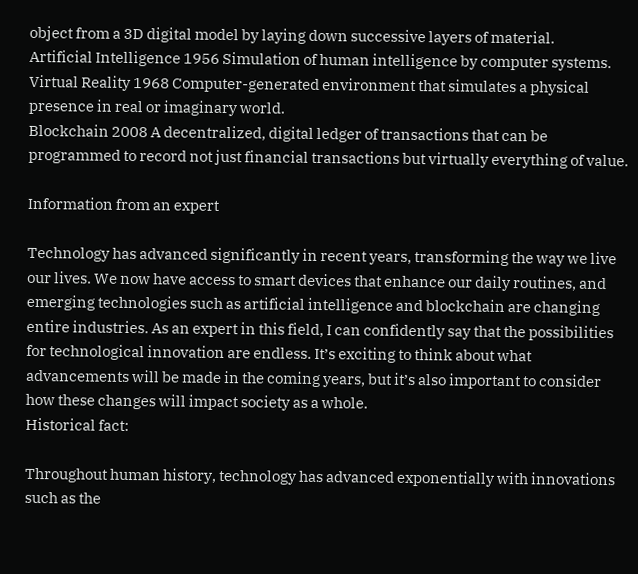object from a 3D digital model by laying down successive layers of material.
Artificial Intelligence 1956 Simulation of human intelligence by computer systems.
Virtual Reality 1968 Computer-generated environment that simulates a physical presence in real or imaginary world.
Blockchain 2008 A decentralized, digital ledger of transactions that can be programmed to record not just financial transactions but virtually everything of value.

Information from an expert

Technology has advanced significantly in recent years, transforming the way we live our lives. We now have access to smart devices that enhance our daily routines, and emerging technologies such as artificial intelligence and blockchain are changing entire industries. As an expert in this field, I can confidently say that the possibilities for technological innovation are endless. It’s exciting to think about what advancements will be made in the coming years, but it’s also important to consider how these changes will impact society as a whole.
Historical fact:

Throughout human history, technology has advanced exponentially with innovations such as the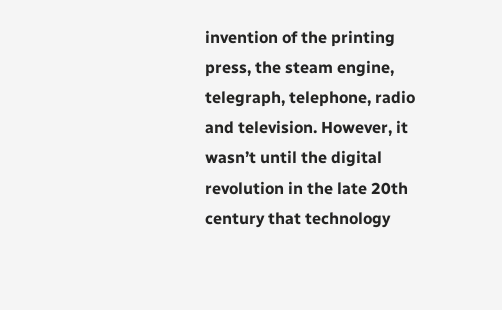invention of the printing press, the steam engine, telegraph, telephone, radio and television. However, it wasn’t until the digital revolution in the late 20th century that technology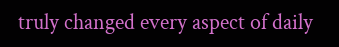truly changed every aspect of daily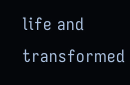life and transformed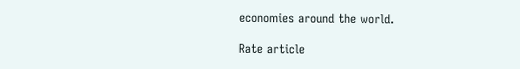economies around the world.

Rate article